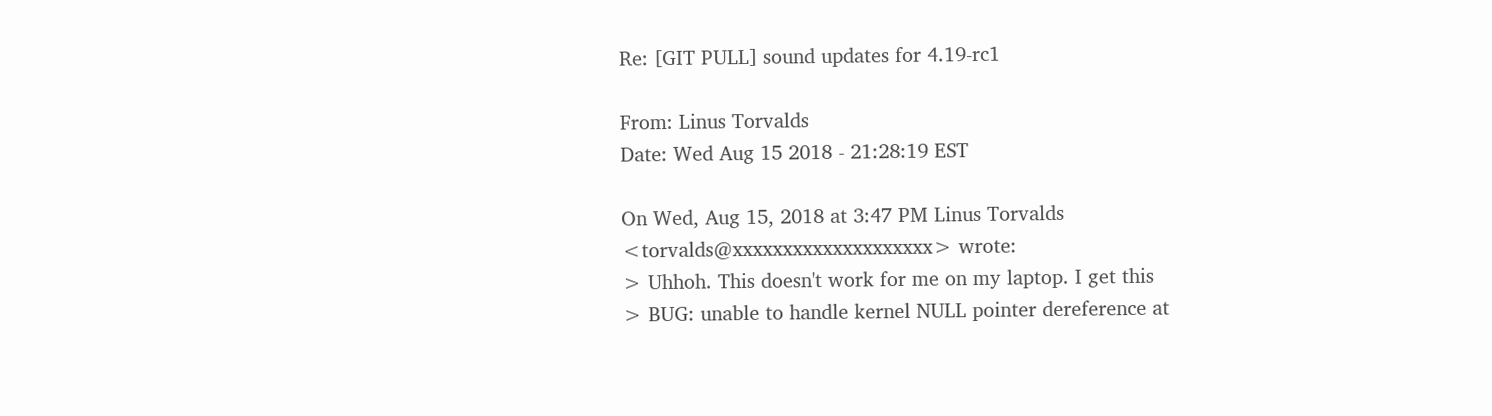Re: [GIT PULL] sound updates for 4.19-rc1

From: Linus Torvalds
Date: Wed Aug 15 2018 - 21:28:19 EST

On Wed, Aug 15, 2018 at 3:47 PM Linus Torvalds
<torvalds@xxxxxxxxxxxxxxxxxxxx> wrote:
> Uhhoh. This doesn't work for me on my laptop. I get this
> BUG: unable to handle kernel NULL pointer dereference at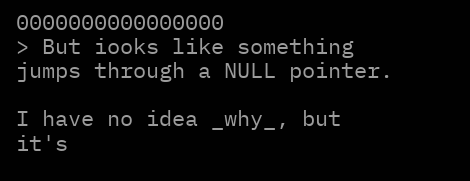0000000000000000
> But iooks like something jumps through a NULL pointer.

I have no idea _why_, but it's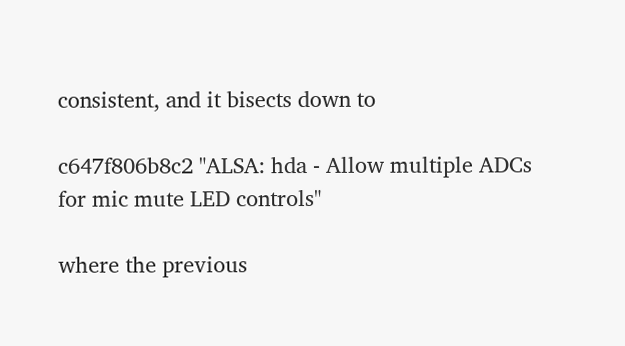consistent, and it bisects down to

c647f806b8c2 "ALSA: hda - Allow multiple ADCs for mic mute LED controls"

where the previous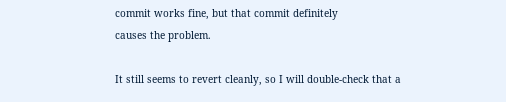commit works fine, but that commit definitely
causes the problem.

It still seems to revert cleanly, so I will double-check that a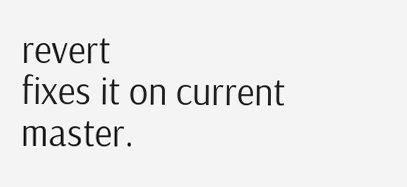revert
fixes it on current master.